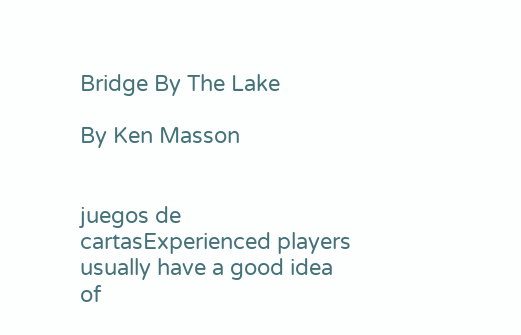Bridge By The Lake

By Ken Masson


juegos de cartasExperienced players usually have a good idea of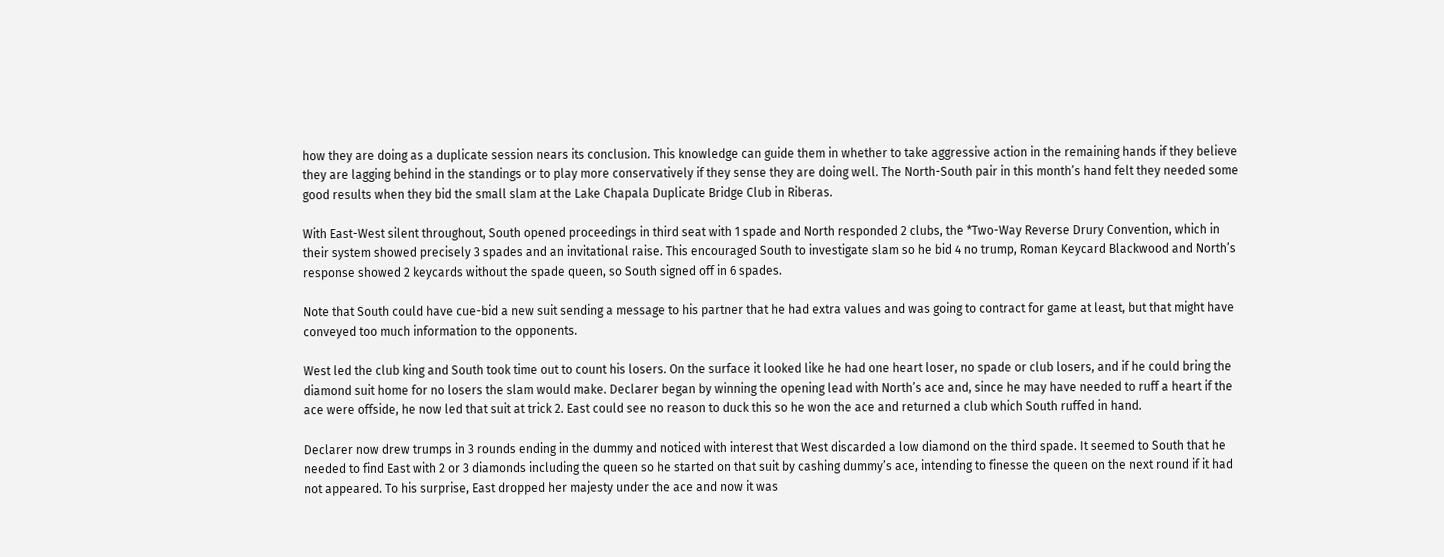how they are doing as a duplicate session nears its conclusion. This knowledge can guide them in whether to take aggressive action in the remaining hands if they believe they are lagging behind in the standings or to play more conservatively if they sense they are doing well. The North-South pair in this month’s hand felt they needed some good results when they bid the small slam at the Lake Chapala Duplicate Bridge Club in Riberas.

With East-West silent throughout, South opened proceedings in third seat with 1 spade and North responded 2 clubs, the *Two-Way Reverse Drury Convention, which in their system showed precisely 3 spades and an invitational raise. This encouraged South to investigate slam so he bid 4 no trump, Roman Keycard Blackwood and North’s response showed 2 keycards without the spade queen, so South signed off in 6 spades.

Note that South could have cue-bid a new suit sending a message to his partner that he had extra values and was going to contract for game at least, but that might have conveyed too much information to the opponents.

West led the club king and South took time out to count his losers. On the surface it looked like he had one heart loser, no spade or club losers, and if he could bring the diamond suit home for no losers the slam would make. Declarer began by winning the opening lead with North’s ace and, since he may have needed to ruff a heart if the ace were offside, he now led that suit at trick 2. East could see no reason to duck this so he won the ace and returned a club which South ruffed in hand.

Declarer now drew trumps in 3 rounds ending in the dummy and noticed with interest that West discarded a low diamond on the third spade. It seemed to South that he needed to find East with 2 or 3 diamonds including the queen so he started on that suit by cashing dummy’s ace, intending to finesse the queen on the next round if it had not appeared. To his surprise, East dropped her majesty under the ace and now it was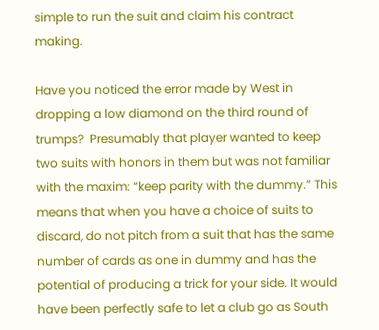simple to run the suit and claim his contract making.

Have you noticed the error made by West in dropping a low diamond on the third round of trumps?  Presumably that player wanted to keep two suits with honors in them but was not familiar with the maxim: “keep parity with the dummy.” This means that when you have a choice of suits to discard, do not pitch from a suit that has the same number of cards as one in dummy and has the potential of producing a trick for your side. It would have been perfectly safe to let a club go as South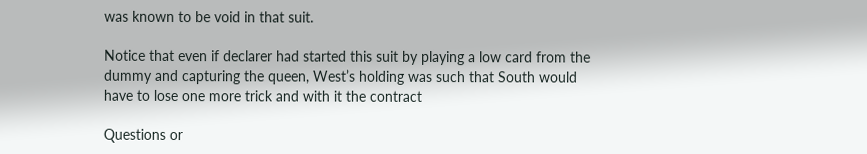was known to be void in that suit.

Notice that even if declarer had started this suit by playing a low card from the dummy and capturing the queen, West’s holding was such that South would have to lose one more trick and with it the contract

Questions or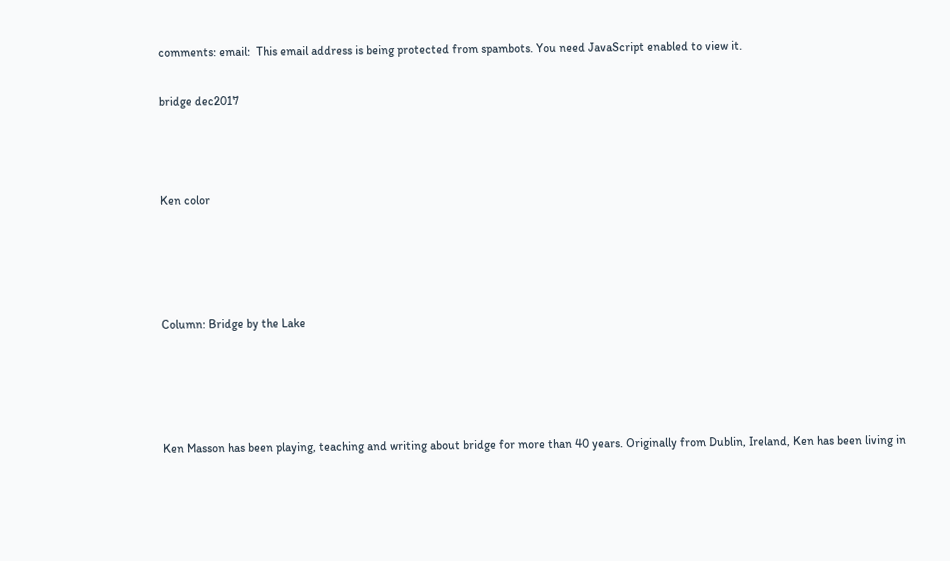comments: email:  This email address is being protected from spambots. You need JavaScript enabled to view it.

bridge dec2017



Ken color




Column: Bridge by the Lake




Ken Masson has been playing, teaching and writing about bridge for more than 40 years. Originally from Dublin, Ireland, Ken has been living in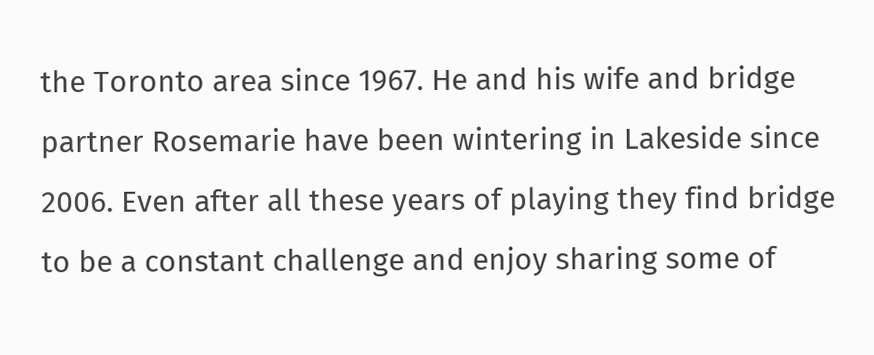the Toronto area since 1967. He and his wife and bridge partner Rosemarie have been wintering in Lakeside since 2006. Even after all these years of playing they find bridge to be a constant challenge and enjoy sharing some of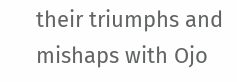their triumphs and mishaps with Ojo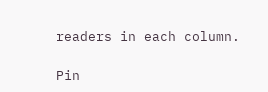readers in each column.

Pin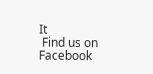It
 Find us on Facebook